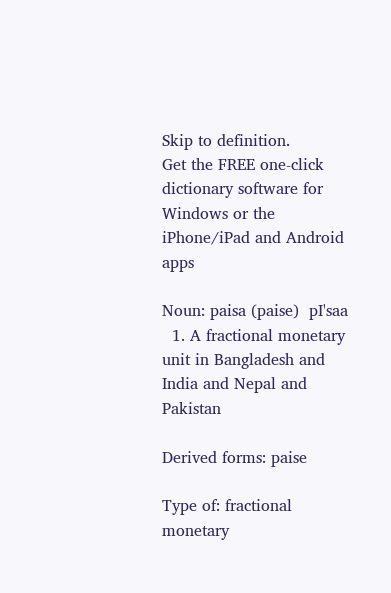Skip to definition.
Get the FREE one-click dictionary software for Windows or the iPhone/iPad and Android apps

Noun: paisa (paise)  pI'saa
  1. A fractional monetary unit in Bangladesh and India and Nepal and Pakistan

Derived forms: paise

Type of: fractional monetary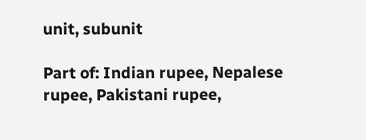unit, subunit

Part of: Indian rupee, Nepalese rupee, Pakistani rupee,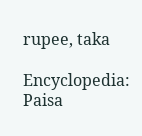rupee, taka

Encyclopedia: Paisa